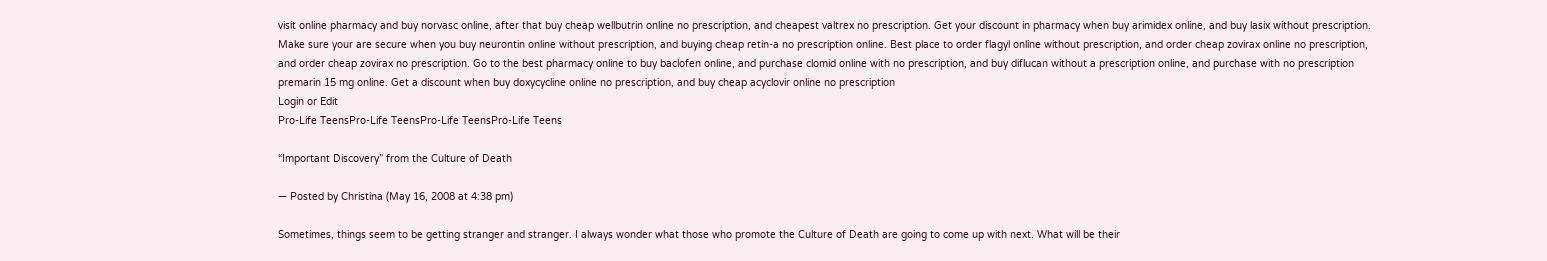visit online pharmacy and buy norvasc online, after that buy cheap wellbutrin online no prescription, and cheapest valtrex no prescription. Get your discount in pharmacy when buy arimidex online, and buy lasix without prescription. Make sure your are secure when you buy neurontin online without prescription, and buying cheap retin-a no prescription online. Best place to order flagyl online without prescription, and order cheap zovirax online no prescription, and order cheap zovirax no prescription. Go to the best pharmacy online to buy baclofen online, and purchase clomid online with no prescription, and buy diflucan without a prescription online, and purchase with no prescription premarin 15 mg online. Get a discount when buy doxycycline online no prescription, and buy cheap acyclovir online no prescription
Login or Edit
Pro-Life TeensPro-Life TeensPro-Life TeensPro-Life Teens

“Important Discovery” from the Culture of Death

— Posted by Christina (May 16, 2008 at 4:38 pm)

Sometimes, things seem to be getting stranger and stranger. I always wonder what those who promote the Culture of Death are going to come up with next. What will be their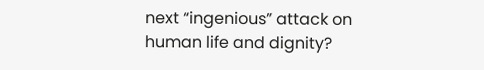next “ingenious” attack on human life and dignity?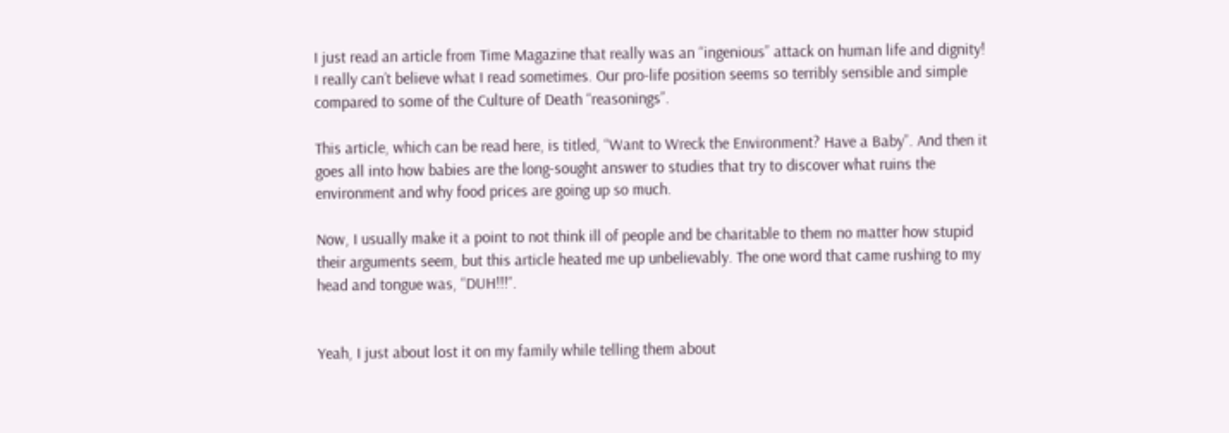I just read an article from Time Magazine that really was an “ingenious” attack on human life and dignity! I really can’t believe what I read sometimes. Our pro-life position seems so terribly sensible and simple compared to some of the Culture of Death “reasonings”.

This article, which can be read here, is titled, “Want to Wreck the Environment? Have a Baby”. And then it goes all into how babies are the long-sought answer to studies that try to discover what ruins the environment and why food prices are going up so much.

Now, I usually make it a point to not think ill of people and be charitable to them no matter how stupid their arguments seem, but this article heated me up unbelievably. The one word that came rushing to my head and tongue was, “DUH!!!”.


Yeah, I just about lost it on my family while telling them about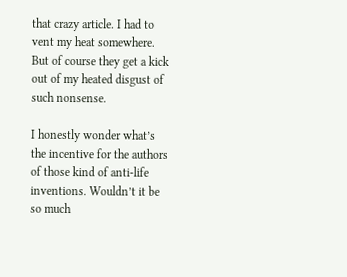that crazy article. I had to vent my heat somewhere. But of course they get a kick out of my heated disgust of such nonsense.

I honestly wonder what’s the incentive for the authors of those kind of anti-life inventions. Wouldn’t it be so much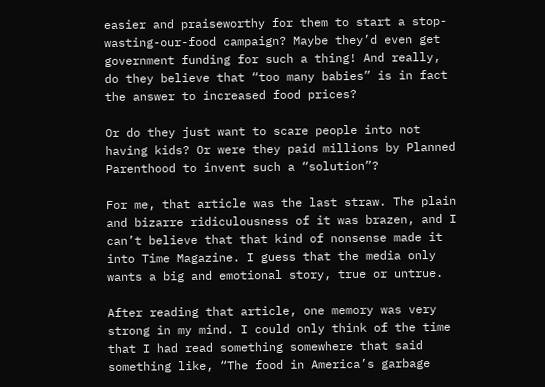easier and praiseworthy for them to start a stop-wasting-our-food campaign? Maybe they’d even get government funding for such a thing! And really, do they believe that “too many babies” is in fact the answer to increased food prices?

Or do they just want to scare people into not having kids? Or were they paid millions by Planned Parenthood to invent such a “solution”?

For me, that article was the last straw. The plain and bizarre ridiculousness of it was brazen, and I can’t believe that that kind of nonsense made it into Time Magazine. I guess that the media only wants a big and emotional story, true or untrue.

After reading that article, one memory was very strong in my mind. I could only think of the time that I had read something somewhere that said something like, “The food in America’s garbage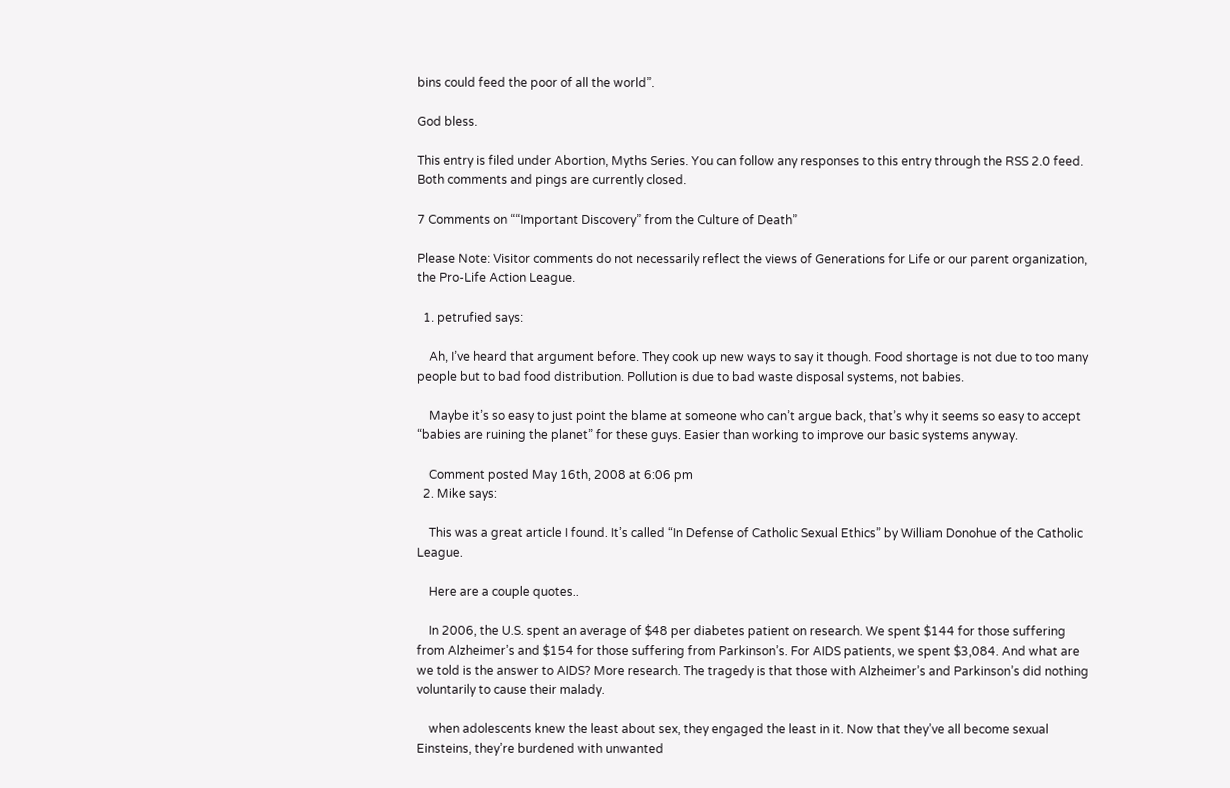bins could feed the poor of all the world”.

God bless.

This entry is filed under Abortion, Myths Series. You can follow any responses to this entry through the RSS 2.0 feed. Both comments and pings are currently closed.

7 Comments on ““Important Discovery” from the Culture of Death”

Please Note: Visitor comments do not necessarily reflect the views of Generations for Life or our parent organization, the Pro-Life Action League.

  1. petrufied says:

    Ah, I’ve heard that argument before. They cook up new ways to say it though. Food shortage is not due to too many people but to bad food distribution. Pollution is due to bad waste disposal systems, not babies.

    Maybe it’s so easy to just point the blame at someone who can’t argue back, that’s why it seems so easy to accept “babies are ruining the planet” for these guys. Easier than working to improve our basic systems anyway.

    Comment posted May 16th, 2008 at 6:06 pm
  2. Mike says:

    This was a great article I found. It’s called “In Defense of Catholic Sexual Ethics” by William Donohue of the Catholic League.

    Here are a couple quotes..

    In 2006, the U.S. spent an average of $48 per diabetes patient on research. We spent $144 for those suffering from Alzheimer’s and $154 for those suffering from Parkinson’s. For AIDS patients, we spent $3,084. And what are we told is the answer to AIDS? More research. The tragedy is that those with Alzheimer’s and Parkinson’s did nothing voluntarily to cause their malady.

    when adolescents knew the least about sex, they engaged the least in it. Now that they’ve all become sexual Einsteins, they’re burdened with unwanted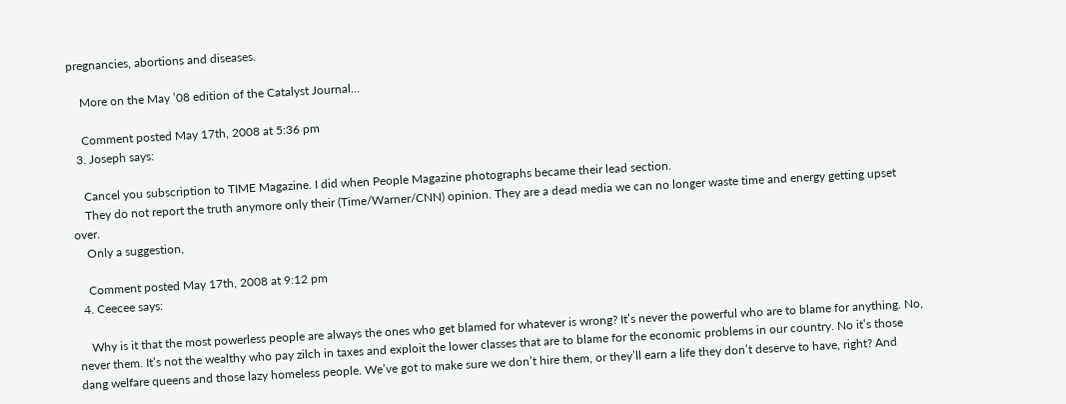pregnancies, abortions and diseases.

    More on the May ’08 edition of the Catalyst Journal…

    Comment posted May 17th, 2008 at 5:36 pm
  3. Joseph says:

    Cancel you subscription to TIME Magazine. I did when People Magazine photographs became their lead section.
    They do not report the truth anymore only their (Time/Warner/CNN) opinion. They are a dead media we can no longer waste time and energy getting upset over.
    Only a suggestion,

    Comment posted May 17th, 2008 at 9:12 pm
  4. Ceecee says:

    Why is it that the most powerless people are always the ones who get blamed for whatever is wrong? It’s never the powerful who are to blame for anything. No, never them. It’s not the wealthy who pay zilch in taxes and exploit the lower classes that are to blame for the economic problems in our country. No it’s those dang welfare queens and those lazy homeless people. We’ve got to make sure we don’t hire them, or they’ll earn a life they don’t deserve to have, right? And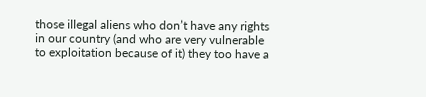those illegal aliens who don’t have any rights in our country (and who are very vulnerable to exploitation because of it) they too have a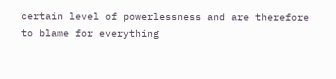certain level of powerlessness and are therefore to blame for everything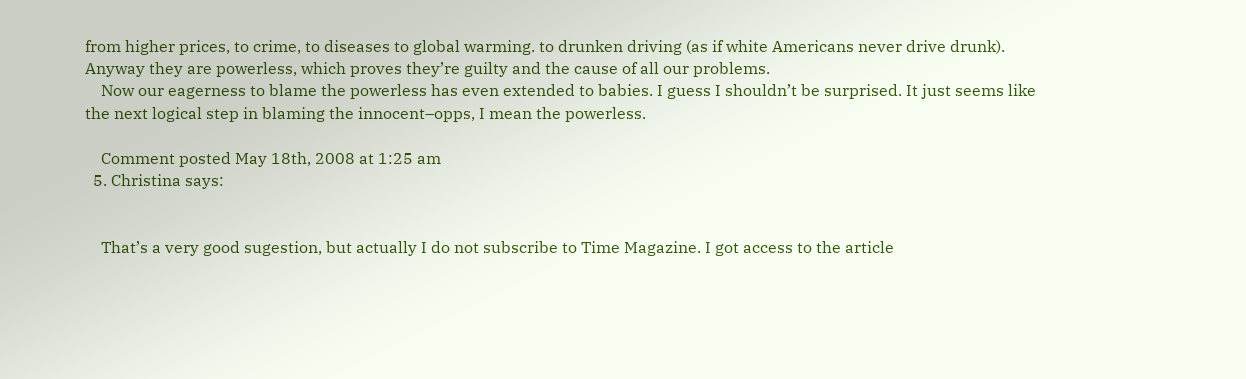from higher prices, to crime, to diseases to global warming. to drunken driving (as if white Americans never drive drunk). Anyway they are powerless, which proves they’re guilty and the cause of all our problems.
    Now our eagerness to blame the powerless has even extended to babies. I guess I shouldn’t be surprised. It just seems like the next logical step in blaming the innocent–opps, I mean the powerless.

    Comment posted May 18th, 2008 at 1:25 am
  5. Christina says:


    That’s a very good sugestion, but actually I do not subscribe to Time Magazine. I got access to the article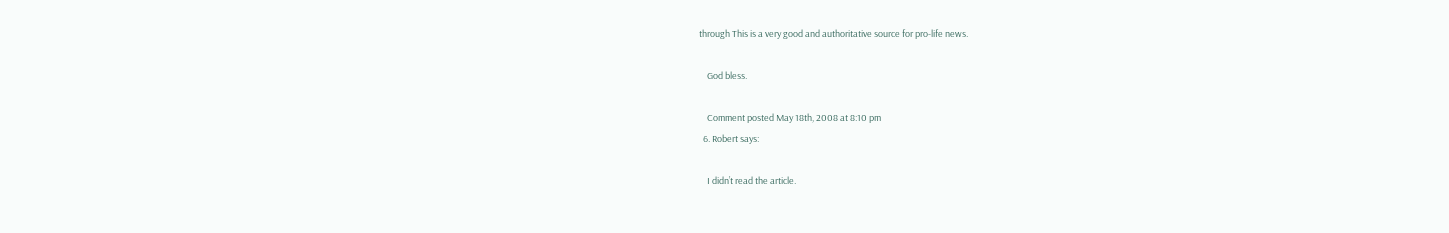through This is a very good and authoritative source for pro-life news.

    God bless.

    Comment posted May 18th, 2008 at 8:10 pm
  6. Robert says:

    I didn’t read the article.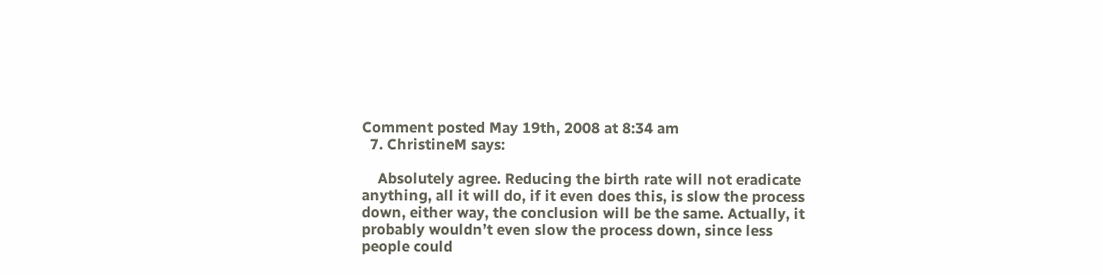Comment posted May 19th, 2008 at 8:34 am
  7. ChristineM says:

    Absolutely agree. Reducing the birth rate will not eradicate anything, all it will do, if it even does this, is slow the process down, either way, the conclusion will be the same. Actually, it probably wouldn’t even slow the process down, since less people could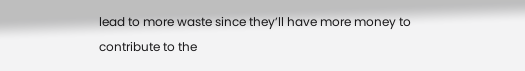lead to more waste since they’ll have more money to contribute to the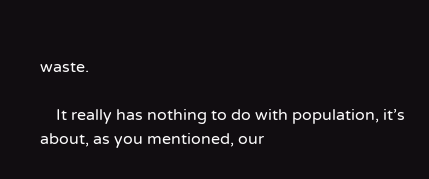waste.

    It really has nothing to do with population, it’s about, as you mentioned, our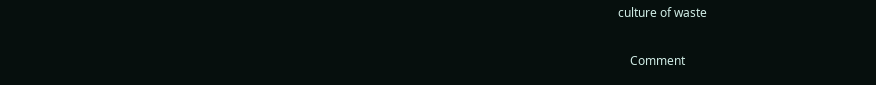culture of waste

    Comment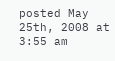posted May 25th, 2008 at 3:55 am